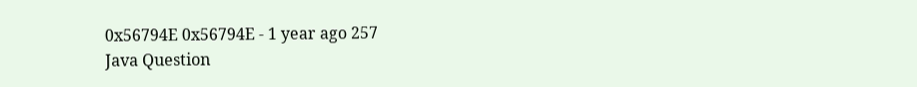0x56794E 0x56794E - 1 year ago 257
Java Question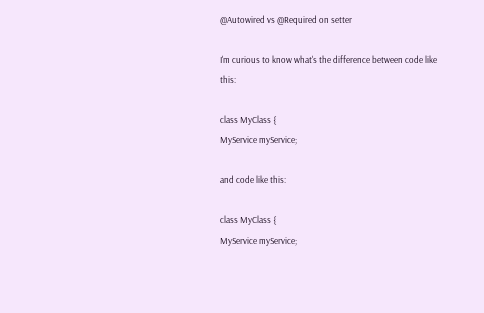@Autowired vs @Required on setter

I'm curious to know what's the difference between code like this:

class MyClass {
MyService myService;

and code like this:

class MyClass {
MyService myService;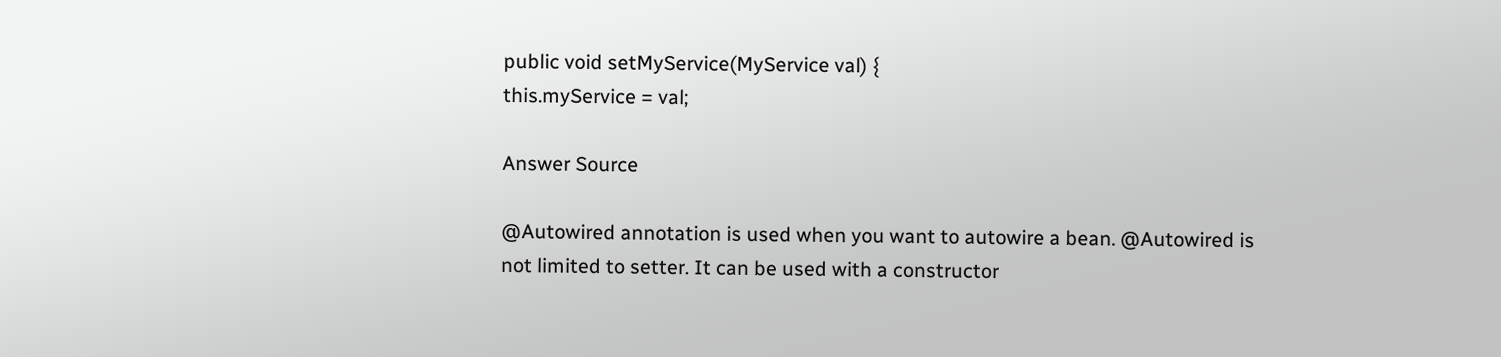public void setMyService(MyService val) {
this.myService = val;

Answer Source

@Autowired annotation is used when you want to autowire a bean. @Autowired is not limited to setter. It can be used with a constructor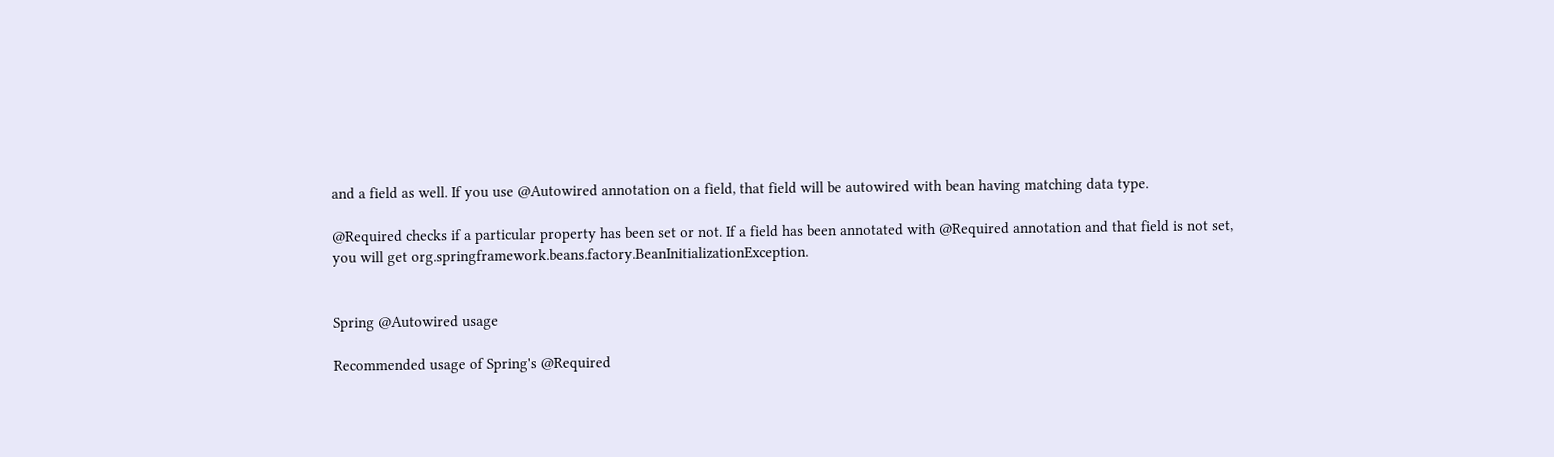and a field as well. If you use @Autowired annotation on a field, that field will be autowired with bean having matching data type.

@Required checks if a particular property has been set or not. If a field has been annotated with @Required annotation and that field is not set, you will get org.springframework.beans.factory.BeanInitializationException.


Spring @Autowired usage

Recommended usage of Spring's @Required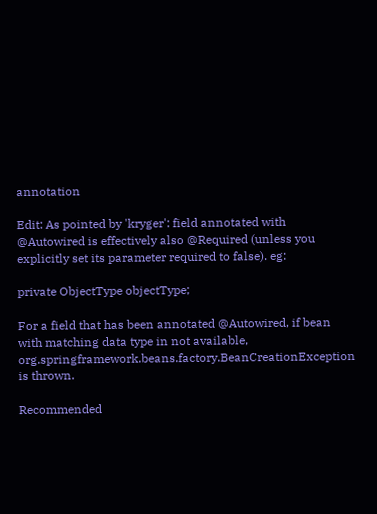annotation

Edit: As pointed by 'kryger': field annotated with @Autowired is effectively also @Required (unless you explicitly set its parameter required to false). eg:

private ObjectType objectType;

For a field that has been annotated @Autowired, if bean with matching data type in not available, org.springframework.beans.factory.BeanCreationException is thrown.

Recommended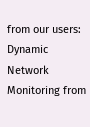from our users: Dynamic Network Monitoring from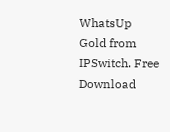WhatsUp Gold from IPSwitch. Free Download